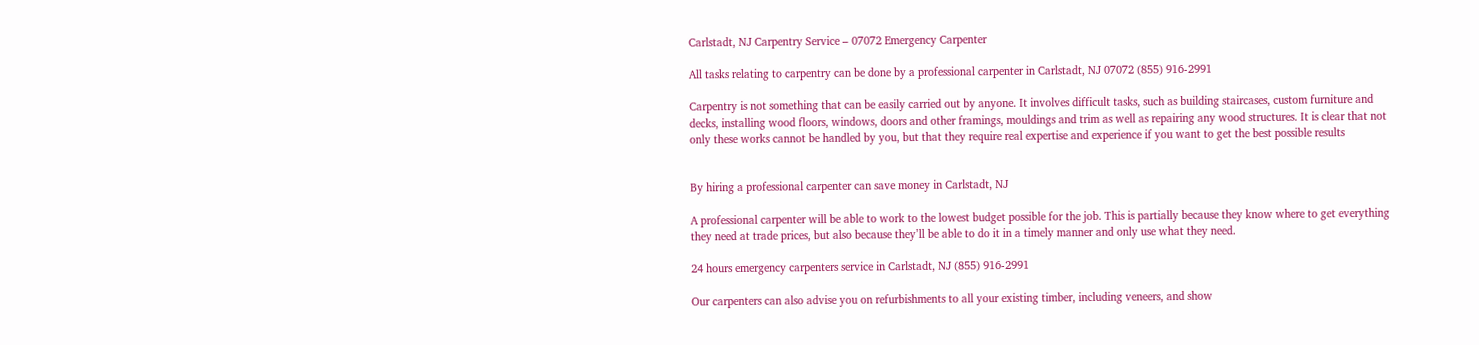Carlstadt, NJ Carpentry Service – 07072 Emergency Carpenter

All tasks relating to carpentry can be done by a professional carpenter in Carlstadt, NJ 07072 (855) 916-2991

Carpentry is not something that can be easily carried out by anyone. It involves difficult tasks, such as building staircases, custom furniture and decks, installing wood floors, windows, doors and other framings, mouldings and trim as well as repairing any wood structures. It is clear that not only these works cannot be handled by you, but that they require real expertise and experience if you want to get the best possible results


By hiring a professional carpenter can save money in Carlstadt, NJ

A professional carpenter will be able to work to the lowest budget possible for the job. This is partially because they know where to get everything they need at trade prices, but also because they’ll be able to do it in a timely manner and only use what they need.

24 hours emergency carpenters service in Carlstadt, NJ (855) 916-2991

Our carpenters can also advise you on refurbishments to all your existing timber, including veneers, and show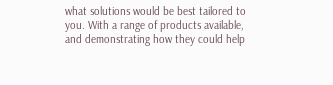what solutions would be best tailored to you. With a range of products available, and demonstrating how they could help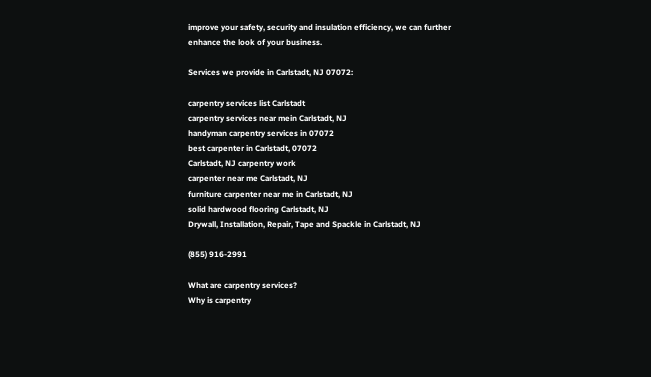improve your safety, security and insulation efficiency, we can further enhance the look of your business.

Services we provide in Carlstadt, NJ 07072:

carpentry services list Carlstadt
carpentry services near mein Carlstadt, NJ
handyman carpentry services in 07072
best carpenter in Carlstadt, 07072
Carlstadt, NJ carpentry work
carpenter near me Carlstadt, NJ
furniture carpenter near me in Carlstadt, NJ
solid hardwood flooring Carlstadt, NJ
Drywall, Installation, Repair, Tape and Spackle in Carlstadt, NJ

(855) 916-2991

What are carpentry services?
Why is carpentry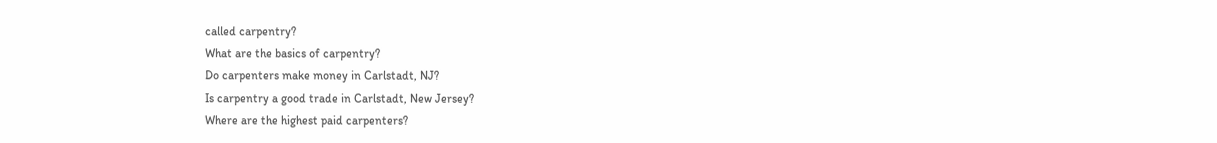called carpentry?
What are the basics of carpentry?
Do carpenters make money in Carlstadt, NJ?
Is carpentry a good trade in Carlstadt, New Jersey?
Where are the highest paid carpenters?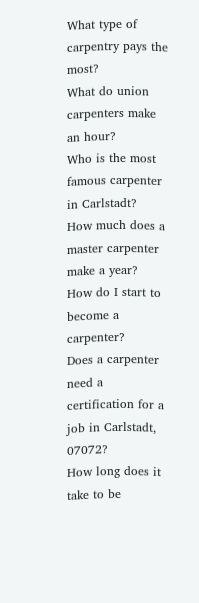What type of carpentry pays the most?
What do union carpenters make an hour?
Who is the most famous carpenter in Carlstadt?
How much does a master carpenter make a year?
How do I start to become a carpenter?
Does a carpenter need a certification for a job in Carlstadt, 07072?
How long does it take to be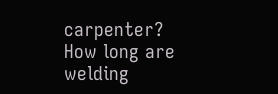carpenter?
How long are welding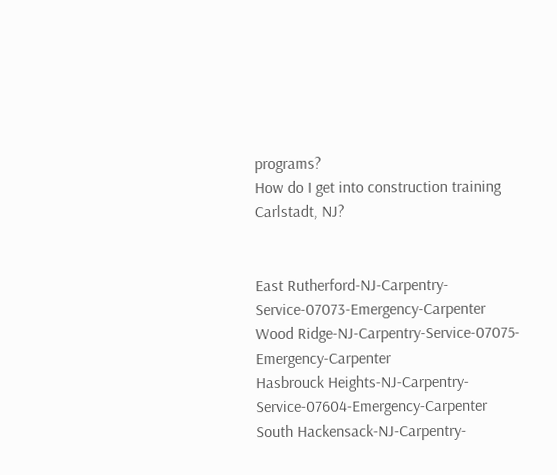programs?
How do I get into construction training Carlstadt, NJ?


East Rutherford-NJ-Carpentry-Service-07073-Emergency-Carpenter
Wood Ridge-NJ-Carpentry-Service-07075-Emergency-Carpenter
Hasbrouck Heights-NJ-Carpentry-Service-07604-Emergency-Carpenter
South Hackensack-NJ-Carpentry-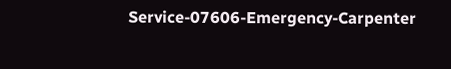Service-07606-Emergency-Carpenter